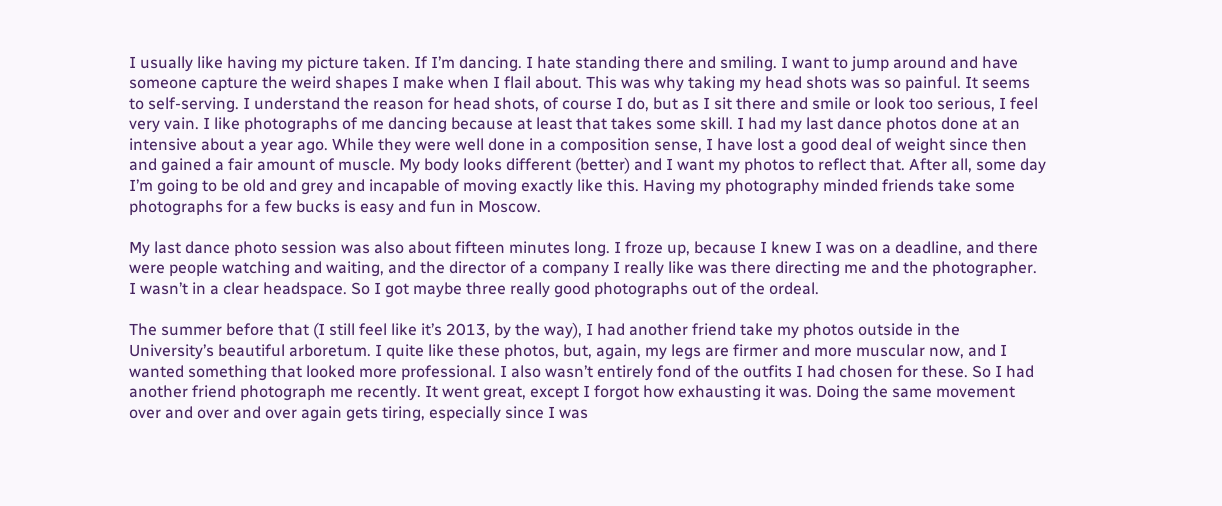I usually like having my picture taken. If I’m dancing. I hate standing there and smiling. I want to jump around and have someone capture the weird shapes I make when I flail about. This was why taking my head shots was so painful. It seems to self-serving. I understand the reason for head shots, of course I do, but as I sit there and smile or look too serious, I feel very vain. I like photographs of me dancing because at least that takes some skill. I had my last dance photos done at an intensive about a year ago. While they were well done in a composition sense, I have lost a good deal of weight since then and gained a fair amount of muscle. My body looks different (better) and I want my photos to reflect that. After all, some day I’m going to be old and grey and incapable of moving exactly like this. Having my photography minded friends take some photographs for a few bucks is easy and fun in Moscow.

My last dance photo session was also about fifteen minutes long. I froze up, because I knew I was on a deadline, and there were people watching and waiting, and the director of a company I really like was there directing me and the photographer. I wasn’t in a clear headspace. So I got maybe three really good photographs out of the ordeal.

The summer before that (I still feel like it’s 2013, by the way), I had another friend take my photos outside in the University’s beautiful arboretum. I quite like these photos, but, again, my legs are firmer and more muscular now, and I wanted something that looked more professional. I also wasn’t entirely fond of the outfits I had chosen for these. So I had another friend photograph me recently. It went great, except I forgot how exhausting it was. Doing the same movement over and over and over again gets tiring, especially since I was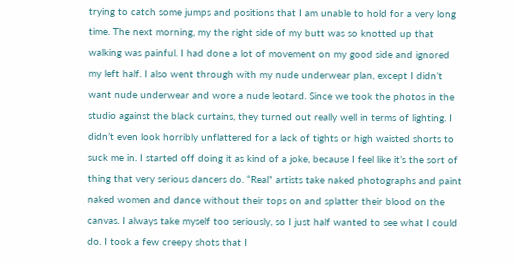trying to catch some jumps and positions that I am unable to hold for a very long time. The next morning, my the right side of my butt was so knotted up that walking was painful. I had done a lot of movement on my good side and ignored my left half. I also went through with my nude underwear plan, except I didn’t want nude underwear and wore a nude leotard. Since we took the photos in the studio against the black curtains, they turned out really well in terms of lighting. I didn’t even look horribly unflattered for a lack of tights or high waisted shorts to suck me in. I started off doing it as kind of a joke, because I feel like it’s the sort of thing that very serious dancers do. “Real” artists take naked photographs and paint naked women and dance without their tops on and splatter their blood on the canvas. I always take myself too seriously, so I just half wanted to see what I could do. I took a few creepy shots that I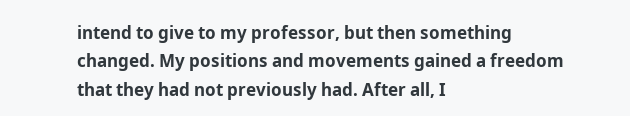intend to give to my professor, but then something changed. My positions and movements gained a freedom that they had not previously had. After all, I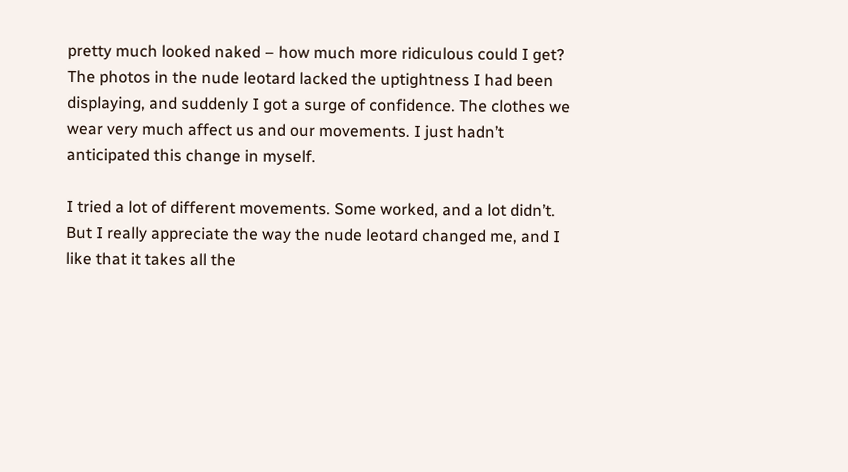pretty much looked naked – how much more ridiculous could I get? The photos in the nude leotard lacked the uptightness I had been displaying, and suddenly I got a surge of confidence. The clothes we wear very much affect us and our movements. I just hadn’t anticipated this change in myself.

I tried a lot of different movements. Some worked, and a lot didn’t. But I really appreciate the way the nude leotard changed me, and I like that it takes all the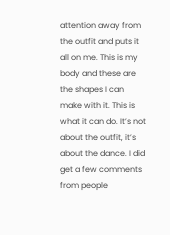attention away from the outfit and puts it all on me. This is my body and these are the shapes I can make with it. This is what it can do. It’s not about the outfit, it’s about the dance. I did get a few comments from people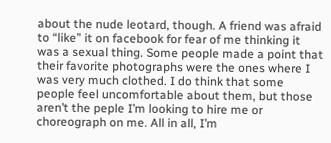about the nude leotard, though. A friend was afraid to “like” it on facebook for fear of me thinking it was a sexual thing. Some people made a point that their favorite photographs were the ones where I was very much clothed. I do think that some people feel uncomfortable about them, but those aren’t the peple I’m looking to hire me or choreograph on me. All in all, I’m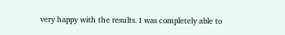very happy with the results. I was completely able to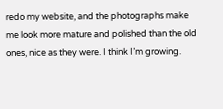redo my website, and the photographs make me look more mature and polished than the old ones, nice as they were. I think I’m growing.